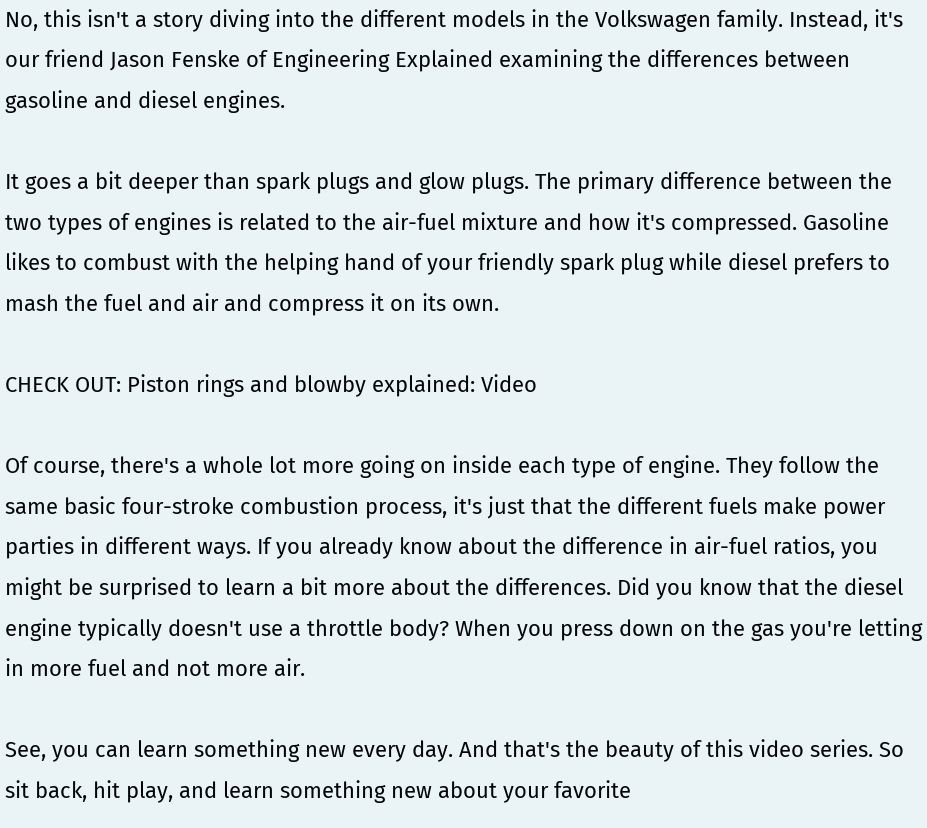No, this isn't a story diving into the different models in the Volkswagen family. Instead, it's our friend Jason Fenske of Engineering Explained examining the differences between gasoline and diesel engines.

It goes a bit deeper than spark plugs and glow plugs. The primary difference between the two types of engines is related to the air-fuel mixture and how it's compressed. Gasoline likes to combust with the helping hand of your friendly spark plug while diesel prefers to mash the fuel and air and compress it on its own.

CHECK OUT: Piston rings and blowby explained: Video

Of course, there's a whole lot more going on inside each type of engine. They follow the same basic four-stroke combustion process, it's just that the different fuels make power parties in different ways. If you already know about the difference in air-fuel ratios, you might be surprised to learn a bit more about the differences. Did you know that the diesel engine typically doesn't use a throttle body? When you press down on the gas you're letting in more fuel and not more air.

See, you can learn something new every day. And that's the beauty of this video series. So sit back, hit play, and learn something new about your favorite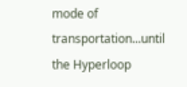mode of transportation...until the Hyperloop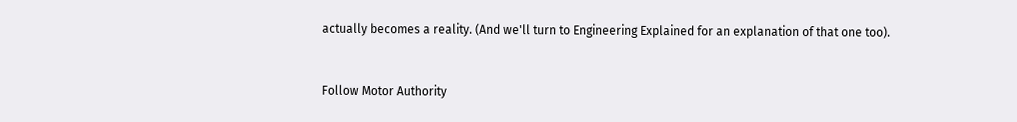actually becomes a reality. (And we'll turn to Engineering Explained for an explanation of that one too).


Follow Motor Authority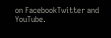on FacebookTwitter and YouTube.